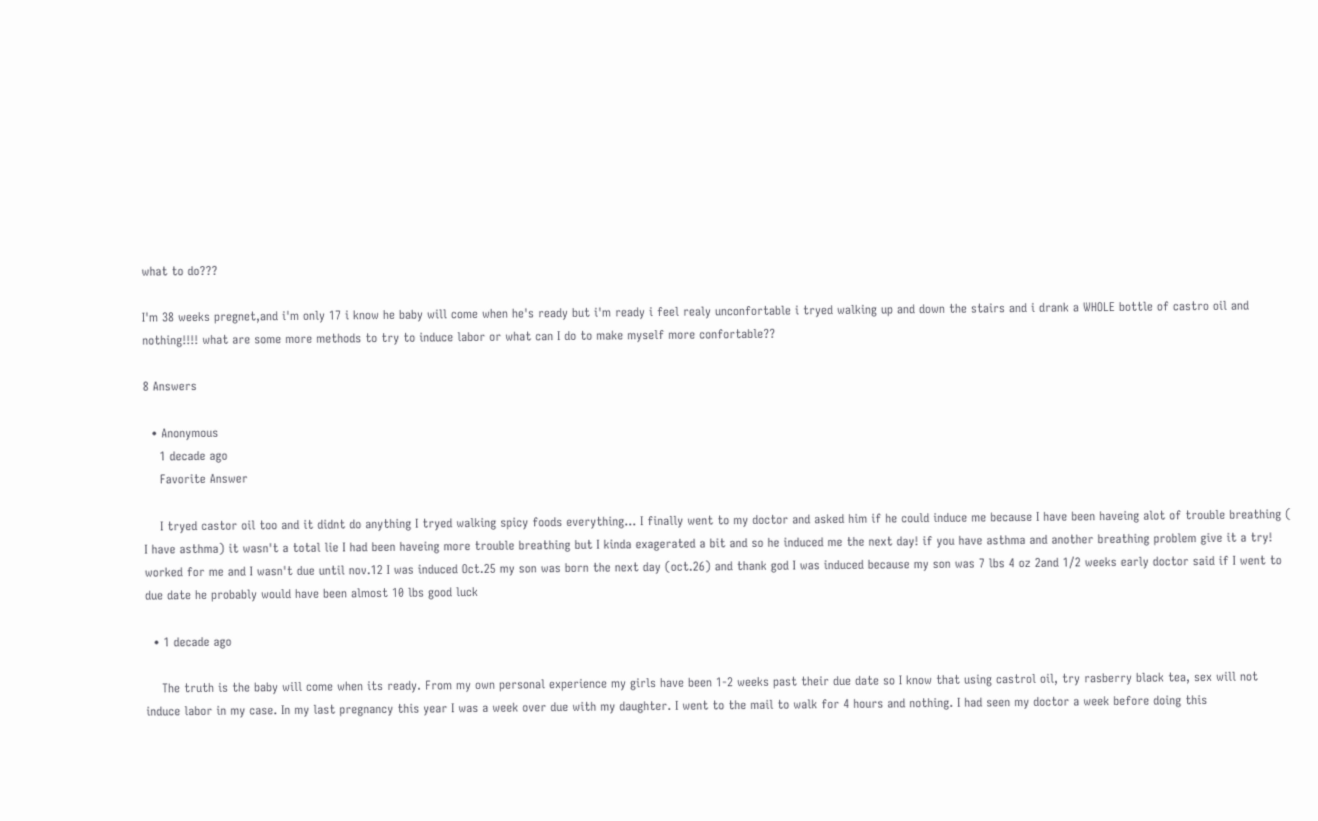what to do???

I'm 38 weeks pregnet,and i'm only 17 i know he baby will come when he's ready but i'm ready i feel realy unconfortable i tryed walking up and down the stairs and i drank a WHOLE bottle of castro oil and nothing!!!! what are some more methods to try to induce labor or what can I do to make myself more confortable??

8 Answers

  • Anonymous
    1 decade ago
    Favorite Answer

    I tryed castor oil too and it didnt do anything I tryed walking spicy foods everything... I finally went to my doctor and asked him if he could induce me because I have been haveing alot of trouble breathing ( I have asthma) it wasn't a total lie I had been haveing more trouble breathing but I kinda exagerated a bit and so he induced me the next day! if you have asthma and another breathing problem give it a try! worked for me and I wasn't due until nov.12 I was induced Oct.25 my son was born the next day (oct.26) and thank god I was induced because my son was 7 lbs 4 oz 2and 1/2 weeks early doctor said if I went to due date he probably would have been almost 10 lbs good luck

  • 1 decade ago

    The truth is the baby will come when its ready. From my own personal experience my girls have been 1-2 weeks past their due date so I know that using castrol oil, try rasberry black tea, sex will not induce labor in my case. In my last pregnancy this year I was a week over due with my daughter. I went to the mail to walk for 4 hours and nothing. I had seen my doctor a week before doing this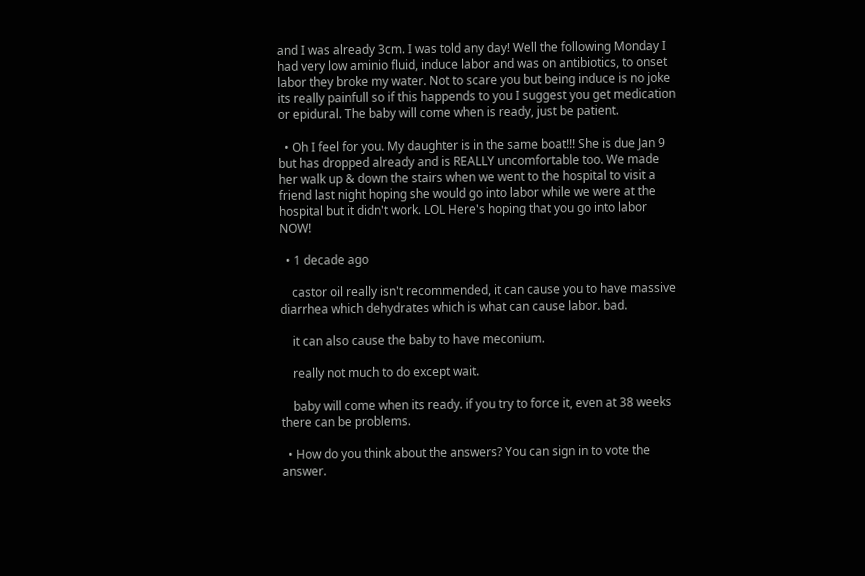and I was already 3cm. I was told any day! Well the following Monday I had very low aminio fluid, induce labor and was on antibiotics, to onset labor they broke my water. Not to scare you but being induce is no joke its really painfull so if this happends to you I suggest you get medication or epidural. The baby will come when is ready, just be patient.

  • Oh I feel for you. My daughter is in the same boat!!! She is due Jan 9 but has dropped already and is REALLY uncomfortable too. We made her walk up & down the stairs when we went to the hospital to visit a friend last night hoping she would go into labor while we were at the hospital but it didn't work. LOL Here's hoping that you go into labor NOW!

  • 1 decade ago

    castor oil really isn't recommended, it can cause you to have massive diarrhea which dehydrates which is what can cause labor. bad.

    it can also cause the baby to have meconium.

    really not much to do except wait.

    baby will come when its ready. if you try to force it, even at 38 weeks there can be problems.

  • How do you think about the answers? You can sign in to vote the answer.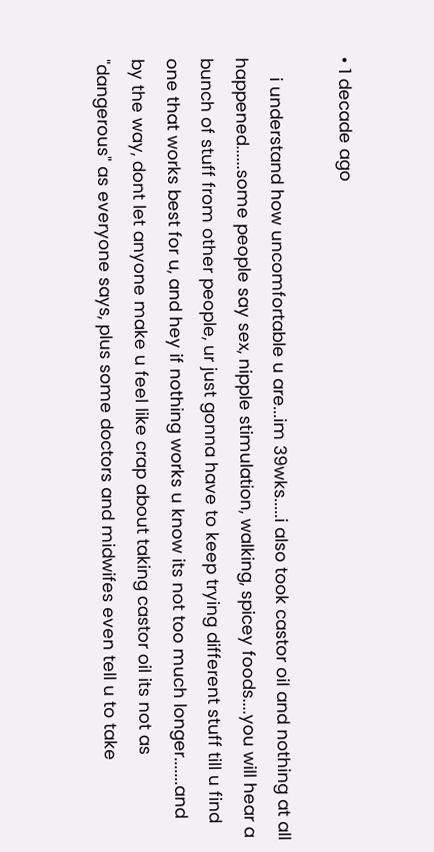• 1 decade ago

    i understand how uncomfortable u are...im 39wks.....i also took castor oil and nothing at all happened......some people say sex, nipple stimulation, walking, spicey foods....you will hear a bunch of stuff from other people, ur just gonna have to keep trying different stuff till u find one that works best for u, and hey if nothing works u know its not too much longer.......and by the way, dont let anyone make u feel like crap about taking castor oil its not as "dangerous" as everyone says, plus some doctors and midwifes even tell u to take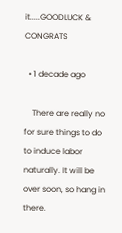it.....GOODLUCK & CONGRATS

  • 1 decade ago

    There are really no for sure things to do to induce labor naturally. It will be over soon, so hang in there.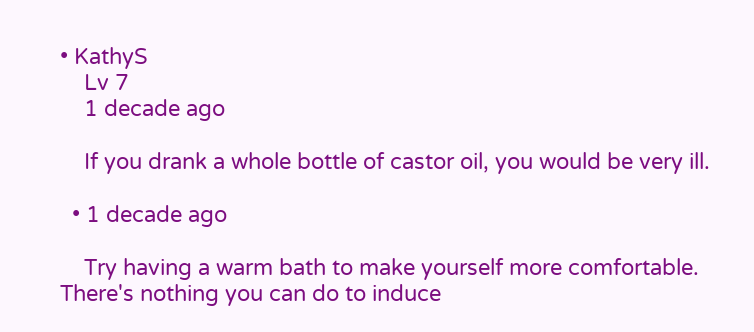• KathyS
    Lv 7
    1 decade ago

    If you drank a whole bottle of castor oil, you would be very ill.

  • 1 decade ago

    Try having a warm bath to make yourself more comfortable. There's nothing you can do to induce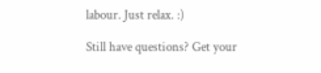labour. Just relax. :)

Still have questions? Get your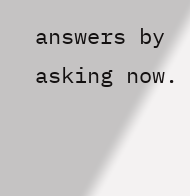answers by asking now.